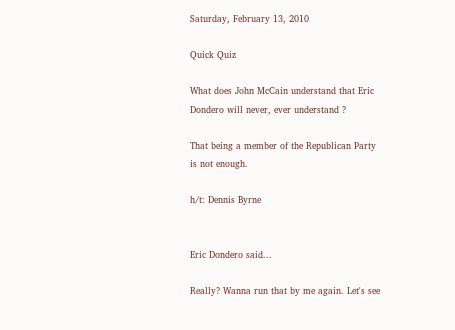Saturday, February 13, 2010

Quick Quiz

What does John McCain understand that Eric Dondero will never, ever understand ?

That being a member of the Republican Party is not enough.

h/t: Dennis Byrne


Eric Dondero said...

Really? Wanna run that by me again. Let's see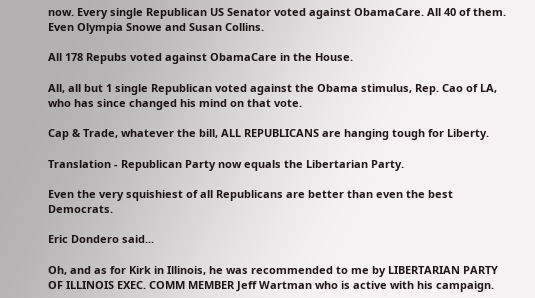now. Every single Republican US Senator voted against ObamaCare. All 40 of them. Even Olympia Snowe and Susan Collins.

All 178 Repubs voted against ObamaCare in the House.

All, all but 1 single Republican voted against the Obama stimulus, Rep. Cao of LA, who has since changed his mind on that vote.

Cap & Trade, whatever the bill, ALL REPUBLICANS are hanging tough for Liberty.

Translation - Republican Party now equals the Libertarian Party.

Even the very squishiest of all Republicans are better than even the best Democrats.

Eric Dondero said...

Oh, and as for Kirk in Illinois, he was recommended to me by LIBERTARIAN PARTY OF ILLINOIS EXEC. COMM MEMBER Jeff Wartman who is active with his campaign.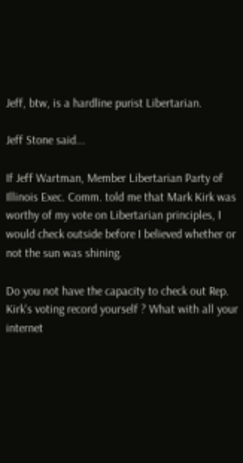Jeff, btw, is a hardline purist Libertarian.

Jeff Stone said...

If Jeff Wartman, Member Libertarian Party of Illinois Exec. Comm. told me that Mark Kirk was worthy of my vote on Libertarian principles, I would check outside before I believed whether or not the sun was shining.

Do you not have the capacity to check out Rep. Kirk's voting record yourself ? What with all your internet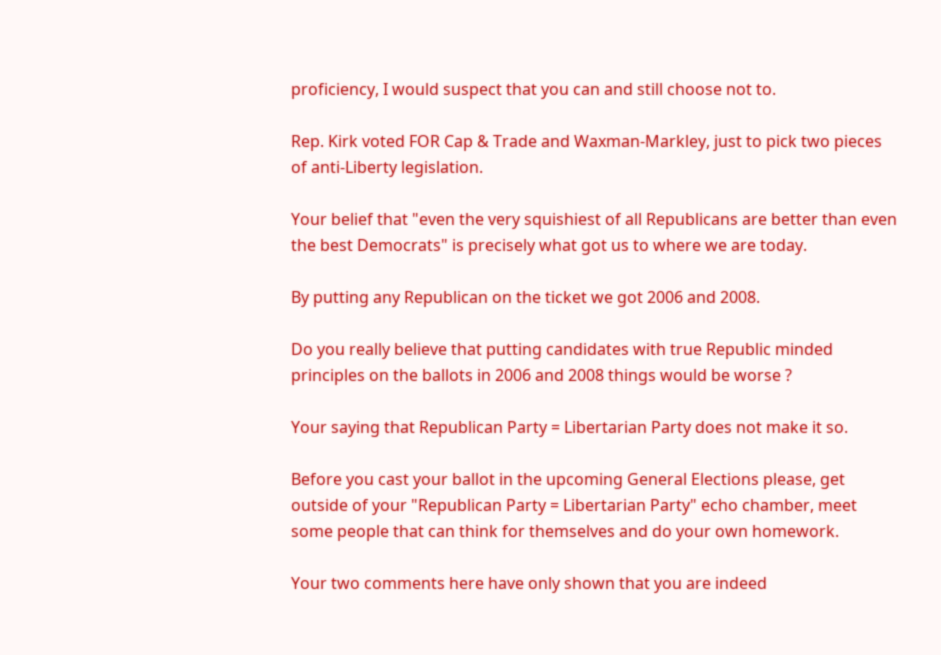proficiency, I would suspect that you can and still choose not to.

Rep. Kirk voted FOR Cap & Trade and Waxman-Markley, just to pick two pieces of anti-Liberty legislation.

Your belief that "even the very squishiest of all Republicans are better than even the best Democrats" is precisely what got us to where we are today.

By putting any Republican on the ticket we got 2006 and 2008.

Do you really believe that putting candidates with true Republic minded principles on the ballots in 2006 and 2008 things would be worse ?

Your saying that Republican Party = Libertarian Party does not make it so.

Before you cast your ballot in the upcoming General Elections please, get outside of your "Republican Party = Libertarian Party" echo chamber, meet some people that can think for themselves and do your own homework.

Your two comments here have only shown that you are indeed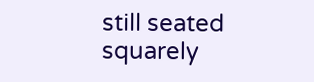still seated squarely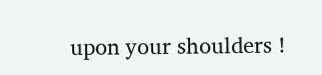upon your shoulders !